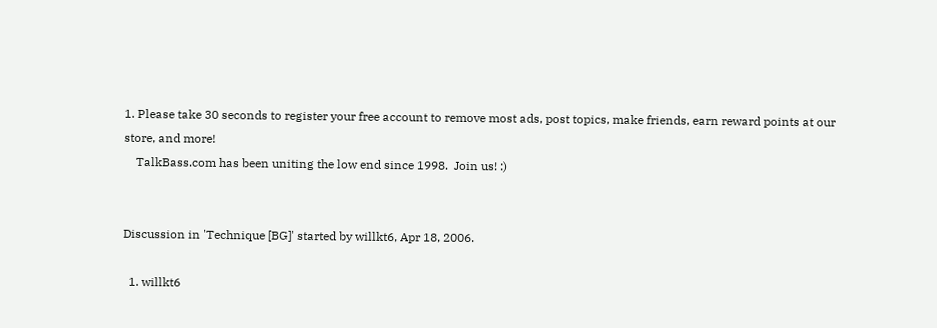1. Please take 30 seconds to register your free account to remove most ads, post topics, make friends, earn reward points at our store, and more!
    TalkBass.com has been uniting the low end since 1998.  Join us! :)


Discussion in 'Technique [BG]' started by willkt6, Apr 18, 2006.

  1. willkt6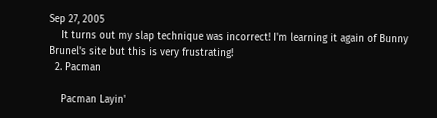Sep 27, 2005
    It turns out my slap technique was incorrect! I'm learning it again of Bunny Brunel's site but this is very frustrating!
  2. Pacman

    Pacman Layin'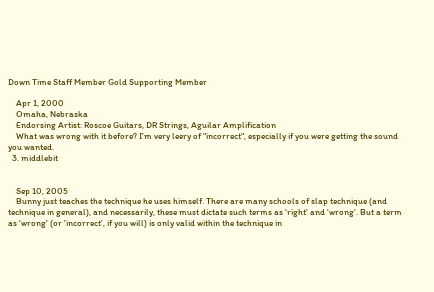Down Time Staff Member Gold Supporting Member

    Apr 1, 2000
    Omaha, Nebraska
    Endorsing Artist: Roscoe Guitars, DR Strings, Aguilar Amplification
    What was wrong with it before? I'm very leery of "incorrect", especially if you were getting the sound you wanted.
  3. middlebit


    Sep 10, 2005
    Bunny just teaches the technique he uses himself. There are many schools of slap technique (and technique in general), and necessarily, these must dictate such terms as 'right' and 'wrong'. But a term as 'wrong' (or 'incorrect', if you will) is only valid within the technique in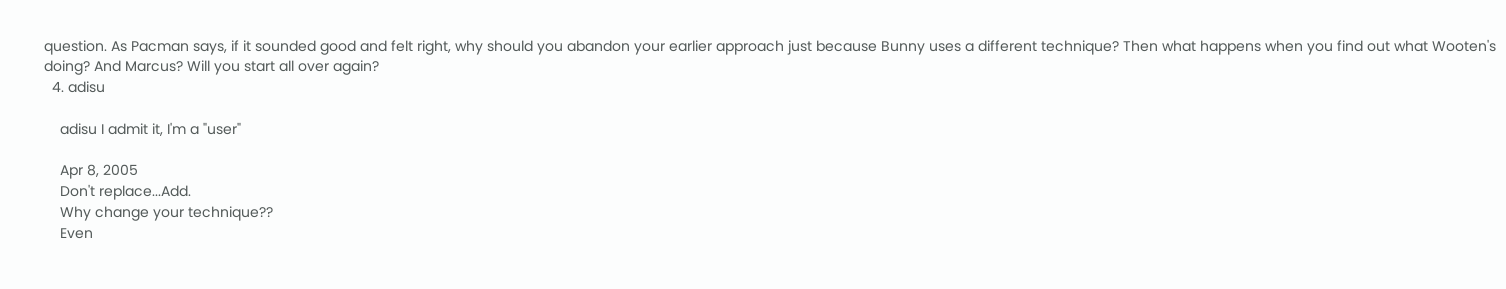question. As Pacman says, if it sounded good and felt right, why should you abandon your earlier approach just because Bunny uses a different technique? Then what happens when you find out what Wooten's doing? And Marcus? Will you start all over again?
  4. adisu

    adisu I admit it, I'm a "user"

    Apr 8, 2005
    Don't replace...Add.
    Why change your technique??
    Even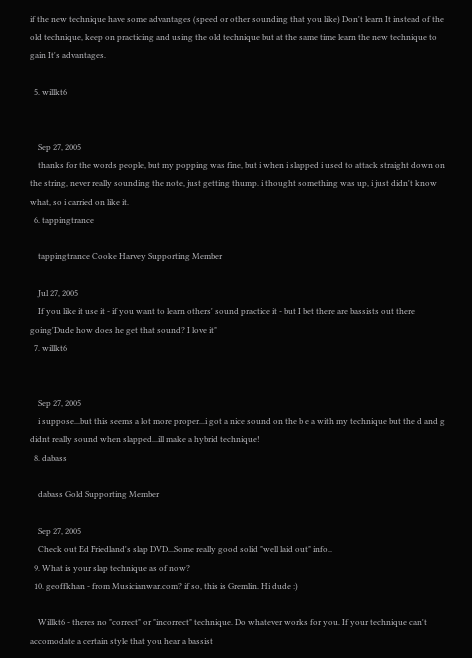if the new technique have some advantages (speed or other sounding that you like) Don't learn It instead of the old technique, keep on practicing and using the old technique but at the same time learn the new technique to gain It's advantages.

  5. willkt6


    Sep 27, 2005
    thanks for the words people, but my popping was fine, but i when i slapped i used to attack straight down on the string, never really sounding the note, just getting thump. i thought something was up, i just didn't know what, so i carried on like it.
  6. tappingtrance

    tappingtrance Cooke Harvey Supporting Member

    Jul 27, 2005
    If you like it use it - if you want to learn others' sound practice it - but I bet there are bassists out there going'Dude how does he get that sound? I love it"
  7. willkt6


    Sep 27, 2005
    i suppose...but this seems a lot more proper...i got a nice sound on the b e a with my technique but the d and g didnt really sound when slapped...ill make a hybrid technique!
  8. dabass

    dabass Gold Supporting Member

    Sep 27, 2005
    Check out Ed Friedland's slap DVD...Some really good solid "well laid out" info..
  9. What is your slap technique as of now?
  10. geoffkhan - from Musicianwar.com? if so, this is Gremlin. Hi dude :)

    Willkt6 - theres no "correct" or "incorrect" technique. Do whatever works for you. If your technique can't accomodate a certain style that you hear a bassist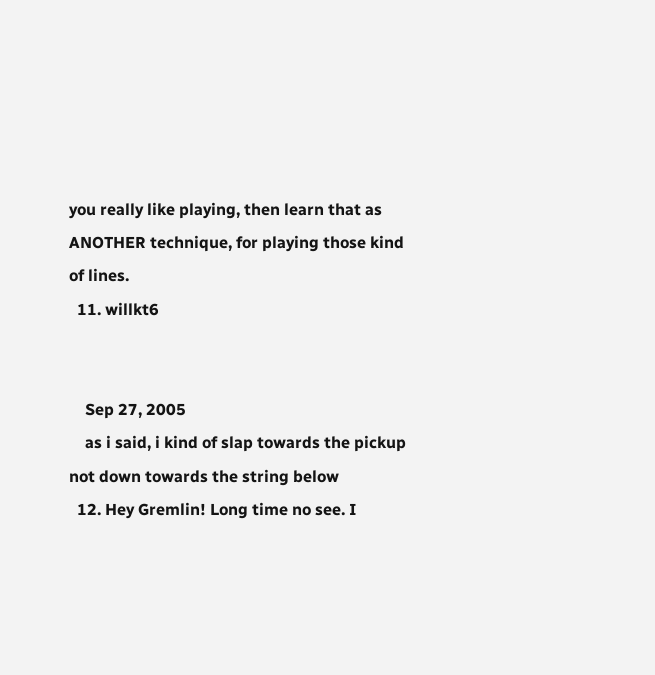you really like playing, then learn that as ANOTHER technique, for playing those kind of lines.
  11. willkt6


    Sep 27, 2005
    as i said, i kind of slap towards the pickup not down towards the string below
  12. Hey Gremlin! Long time no see. I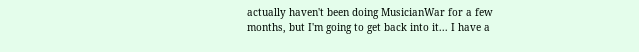actually haven't been doing MusicianWar for a few months, but I'm going to get back into it... I have a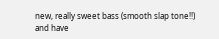new, really sweet bass (smooth slap tone!!) and have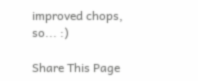improved chops, so... :)

Share This Page